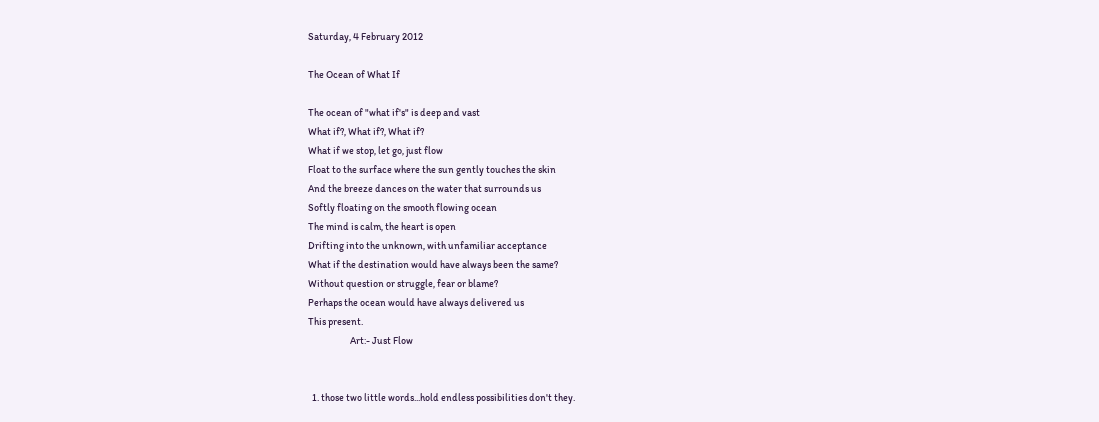Saturday, 4 February 2012

The Ocean of What If

The ocean of "what if's" is deep and vast
What if?, What if?, What if?
What if we stop, let go, just flow
Float to the surface where the sun gently touches the skin
And the breeze dances on the water that surrounds us
Softly floating on the smooth flowing ocean
The mind is calm, the heart is open
Drifting into the unknown, with unfamiliar acceptance
What if the destination would have always been the same?
Without question or struggle, fear or blame?
Perhaps the ocean would have always delivered us
This present.
                     Art:- Just Flow


  1. those two little words...hold endless possibilities don't they.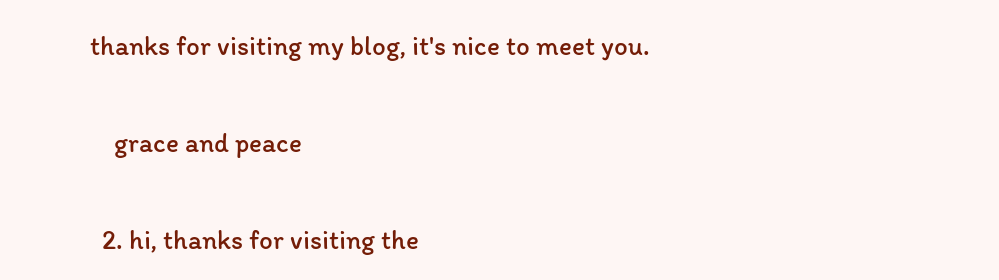thanks for visiting my blog, it's nice to meet you.

    grace and peace

  2. hi, thanks for visiting the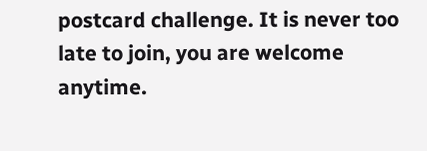postcard challenge. It is never too late to join, you are welcome anytime.